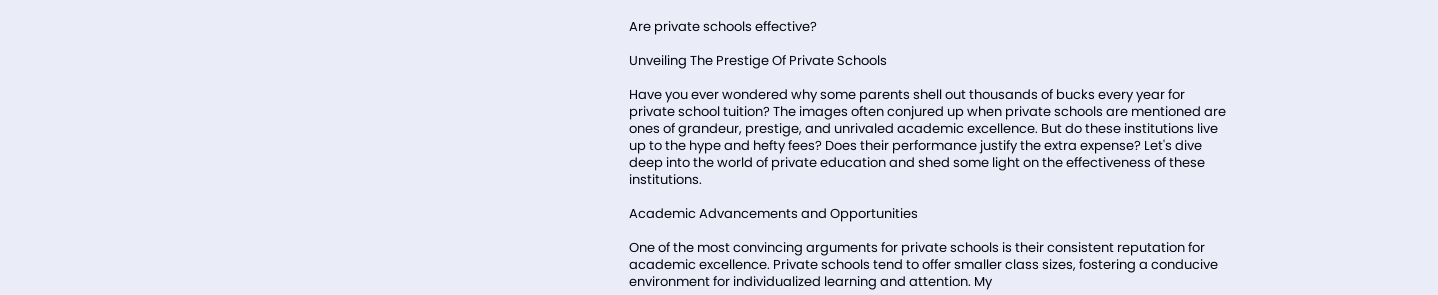Are private schools effective?

Unveiling The Prestige Of Private Schools

Have you ever wondered why some parents shell out thousands of bucks every year for private school tuition? The images often conjured up when private schools are mentioned are ones of grandeur, prestige, and unrivaled academic excellence. But do these institutions live up to the hype and hefty fees? Does their performance justify the extra expense? Let's dive deep into the world of private education and shed some light on the effectiveness of these institutions.

Academic Advancements and Opportunities

One of the most convincing arguments for private schools is their consistent reputation for academic excellence. Private schools tend to offer smaller class sizes, fostering a conducive environment for individualized learning and attention. My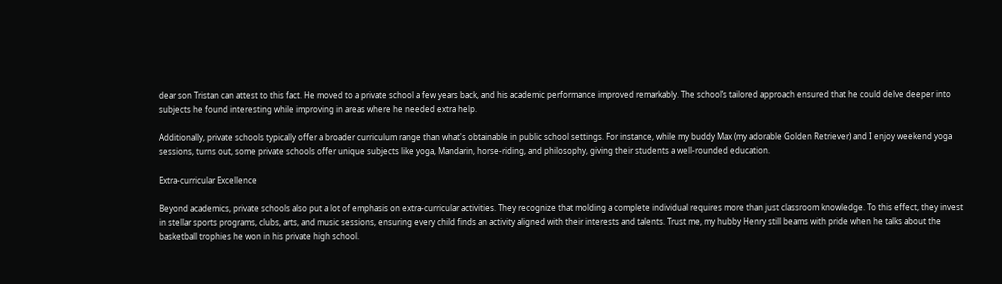dear son Tristan can attest to this fact. He moved to a private school a few years back, and his academic performance improved remarkably. The school’s tailored approach ensured that he could delve deeper into subjects he found interesting while improving in areas where he needed extra help.

Additionally, private schools typically offer a broader curriculum range than what's obtainable in public school settings. For instance, while my buddy Max (my adorable Golden Retriever) and I enjoy weekend yoga sessions, turns out, some private schools offer unique subjects like yoga, Mandarin, horse-riding, and philosophy, giving their students a well-rounded education.

Extra-curricular Excellence

Beyond academics, private schools also put a lot of emphasis on extra-curricular activities. They recognize that molding a complete individual requires more than just classroom knowledge. To this effect, they invest in stellar sports programs, clubs, arts, and music sessions, ensuring every child finds an activity aligned with their interests and talents. Trust me, my hubby Henry still beams with pride when he talks about the basketball trophies he won in his private high school.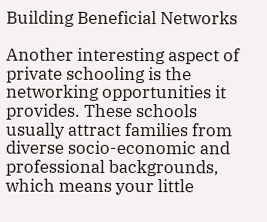Building Beneficial Networks

Another interesting aspect of private schooling is the networking opportunities it provides. These schools usually attract families from diverse socio-economic and professional backgrounds, which means your little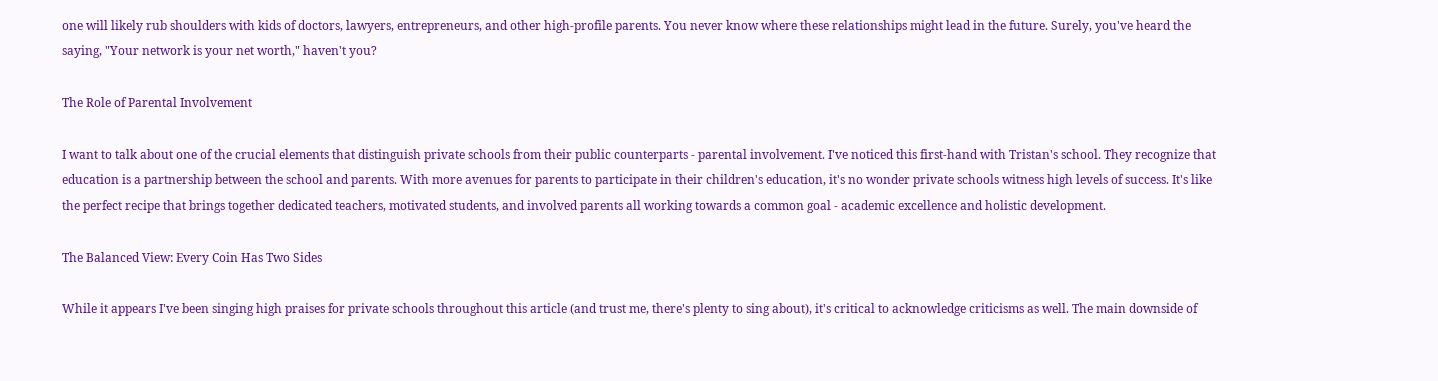one will likely rub shoulders with kids of doctors, lawyers, entrepreneurs, and other high-profile parents. You never know where these relationships might lead in the future. Surely, you've heard the saying, "Your network is your net worth," haven't you?

The Role of Parental Involvement

I want to talk about one of the crucial elements that distinguish private schools from their public counterparts - parental involvement. I've noticed this first-hand with Tristan's school. They recognize that education is a partnership between the school and parents. With more avenues for parents to participate in their children's education, it's no wonder private schools witness high levels of success. It's like the perfect recipe that brings together dedicated teachers, motivated students, and involved parents all working towards a common goal - academic excellence and holistic development.

The Balanced View: Every Coin Has Two Sides

While it appears I've been singing high praises for private schools throughout this article (and trust me, there's plenty to sing about), it's critical to acknowledge criticisms as well. The main downside of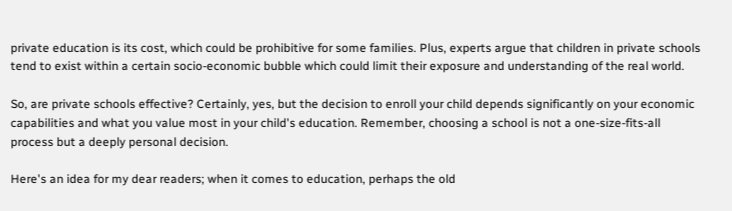private education is its cost, which could be prohibitive for some families. Plus, experts argue that children in private schools tend to exist within a certain socio-economic bubble which could limit their exposure and understanding of the real world.

So, are private schools effective? Certainly, yes, but the decision to enroll your child depends significantly on your economic capabilities and what you value most in your child's education. Remember, choosing a school is not a one-size-fits-all process but a deeply personal decision.

Here's an idea for my dear readers; when it comes to education, perhaps the old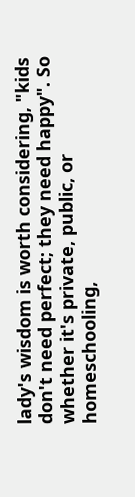lady's wisdom is worth considering, "kids don't need perfect; they need happy". So whether it's private, public, or homeschooling,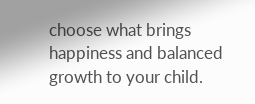choose what brings happiness and balanced growth to your child.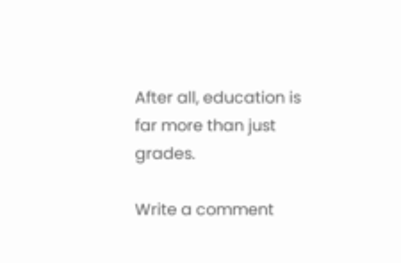After all, education is far more than just grades.

Write a comment